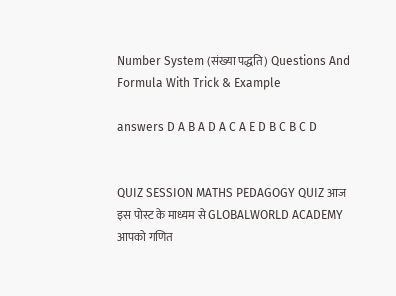Number System (संख्या पद्धति) Questions And Formula With Trick & Example

answers D A B A D A C A E D B C B C D


QUIZ SESSION MATHS PEDAGOGY QUIZ आज इस पोस्ट के माध्यम से GLOBALWORLD ACADEMY आपको गणित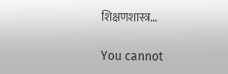शिक्षणशास्त्र…

You cannot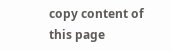copy content of this page